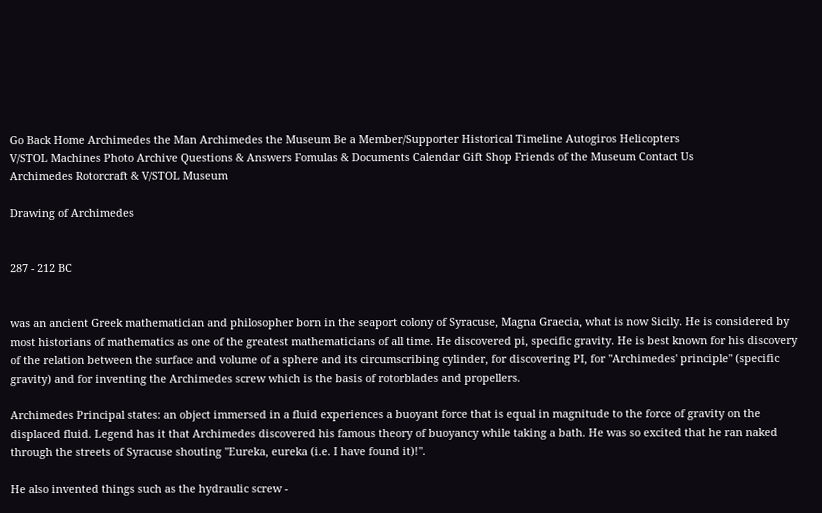Go Back Home Archimedes the Man Archimedes the Museum Be a Member/Supporter Historical Timeline Autogiros Helicopters
V/STOL Machines Photo Archive Questions & Answers Fomulas & Documents Calendar Gift Shop Friends of the Museum Contact Us
Archimedes Rotorcraft & V/STOL Museum

Drawing of Archimedes


287 - 212 BC


was an ancient Greek mathematician and philosopher born in the seaport colony of Syracuse, Magna Graecia, what is now Sicily. He is considered by most historians of mathematics as one of the greatest mathematicians of all time. He discovered pi, specific gravity. He is best known for his discovery of the relation between the surface and volume of a sphere and its circumscribing cylinder, for discovering PI, for "Archimedes' principle" (specific gravity) and for inventing the Archimedes screw which is the basis of rotorblades and propellers.

Archimedes Principal states: an object immersed in a fluid experiences a buoyant force that is equal in magnitude to the force of gravity on the displaced fluid. Legend has it that Archimedes discovered his famous theory of buoyancy while taking a bath. He was so excited that he ran naked through the streets of Syracuse shouting "Eureka, eureka (i.e. I have found it)!".

He also invented things such as the hydraulic screw -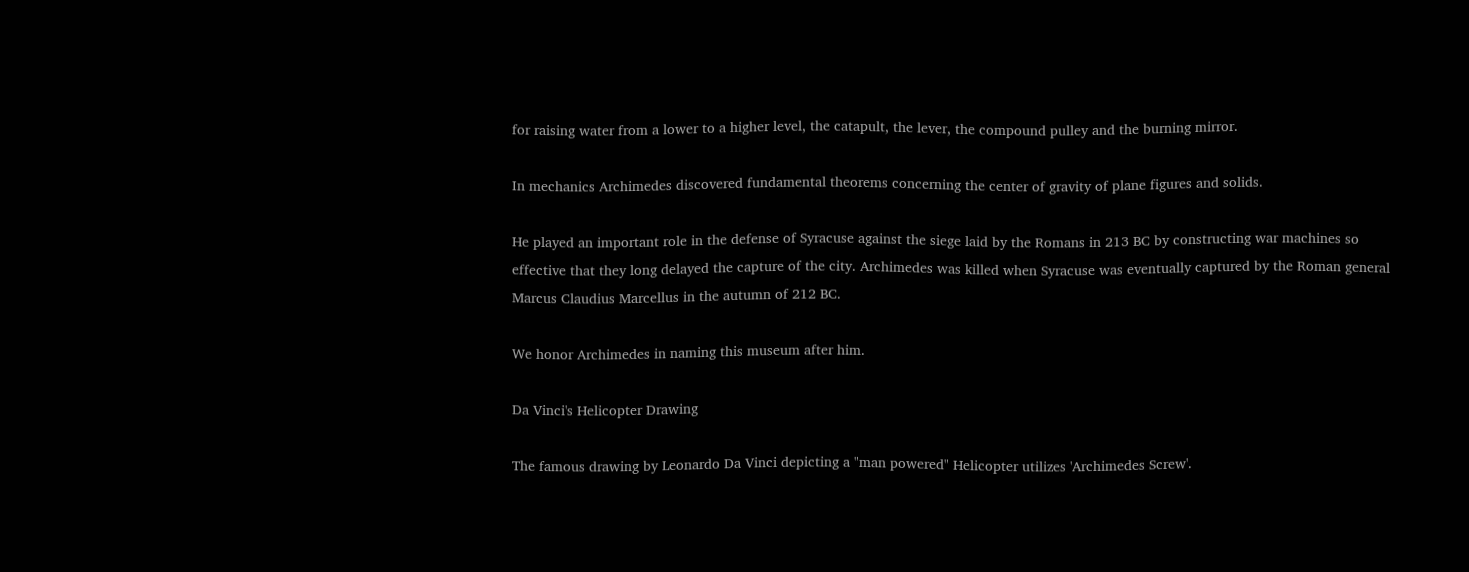for raising water from a lower to a higher level, the catapult, the lever, the compound pulley and the burning mirror.

In mechanics Archimedes discovered fundamental theorems concerning the center of gravity of plane figures and solids.

He played an important role in the defense of Syracuse against the siege laid by the Romans in 213 BC by constructing war machines so effective that they long delayed the capture of the city. Archimedes was killed when Syracuse was eventually captured by the Roman general Marcus Claudius Marcellus in the autumn of 212 BC.

We honor Archimedes in naming this museum after him.

Da Vinci's Helicopter Drawing

The famous drawing by Leonardo Da Vinci depicting a "man powered" Helicopter utilizes 'Archimedes Screw'.